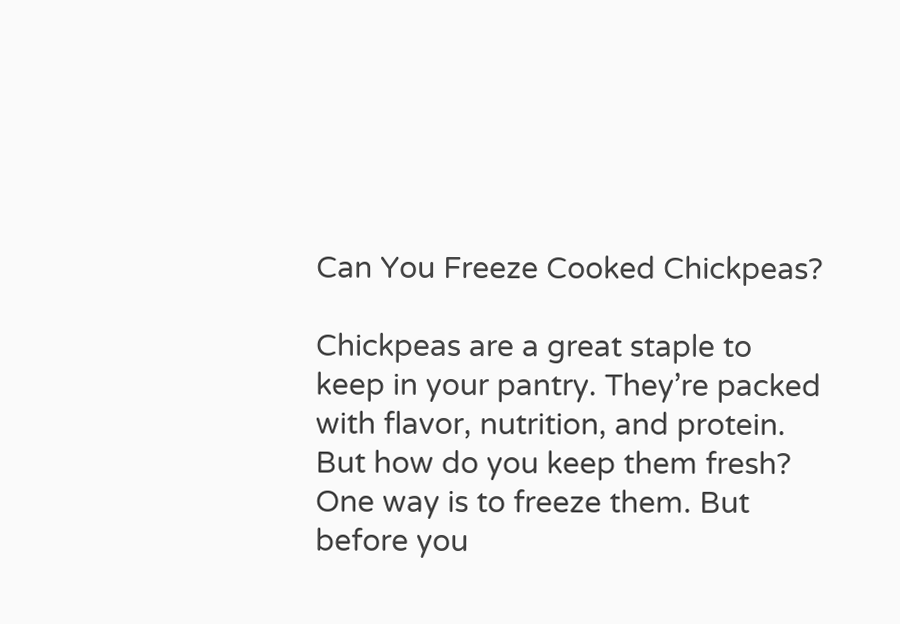Can You Freeze Cooked Chickpeas?

Chickpeas are a great staple to keep in your pantry. They’re packed with flavor, nutrition, and protein. But how do you keep them fresh? One way is to freeze them. But before you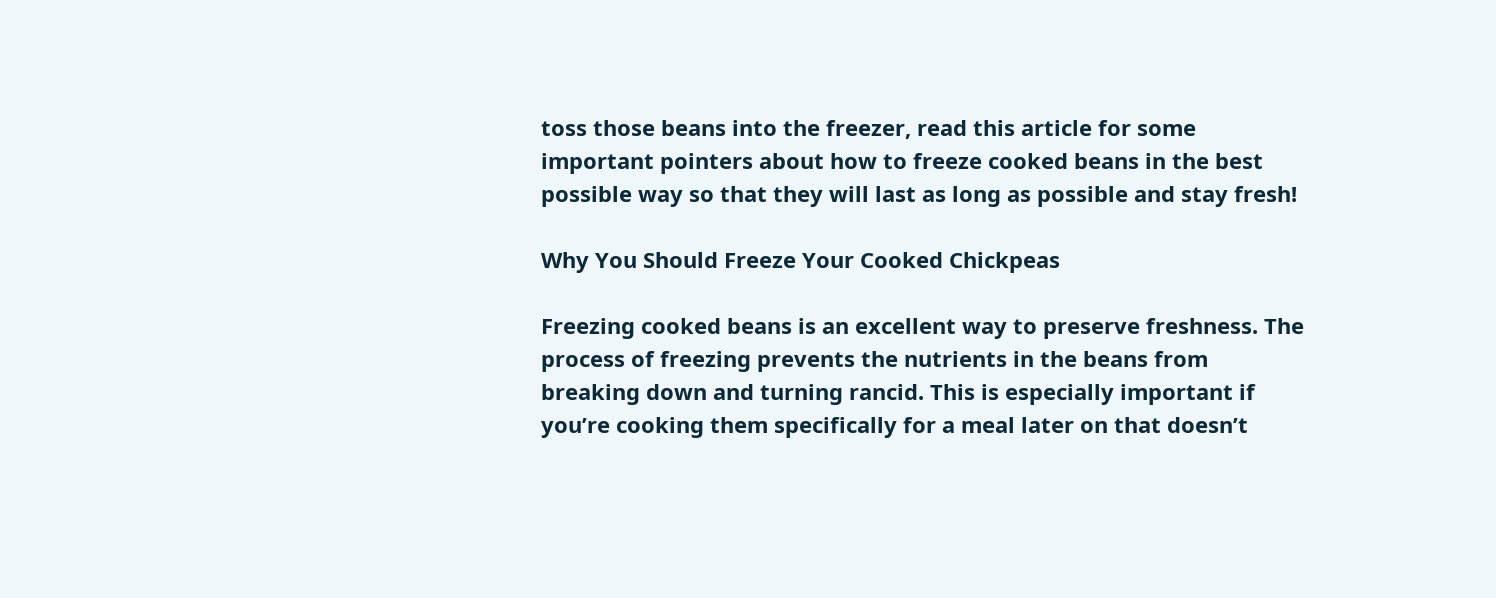toss those beans into the freezer, read this article for some important pointers about how to freeze cooked beans in the best possible way so that they will last as long as possible and stay fresh!

Why You Should Freeze Your Cooked Chickpeas

Freezing cooked beans is an excellent way to preserve freshness. The process of freezing prevents the nutrients in the beans from breaking down and turning rancid. This is especially important if you’re cooking them specifically for a meal later on that doesn’t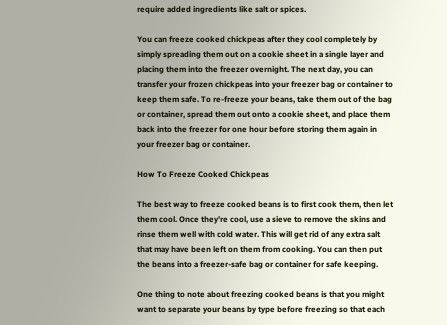require added ingredients like salt or spices.

You can freeze cooked chickpeas after they cool completely by simply spreading them out on a cookie sheet in a single layer and placing them into the freezer overnight. The next day, you can transfer your frozen chickpeas into your freezer bag or container to keep them safe. To re-freeze your beans, take them out of the bag or container, spread them out onto a cookie sheet, and place them back into the freezer for one hour before storing them again in your freezer bag or container.

How To Freeze Cooked Chickpeas

The best way to freeze cooked beans is to first cook them, then let them cool. Once they’re cool, use a sieve to remove the skins and rinse them well with cold water. This will get rid of any extra salt that may have been left on them from cooking. You can then put the beans into a freezer-safe bag or container for safe keeping.

One thing to note about freezing cooked beans is that you might want to separate your beans by type before freezing so that each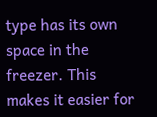type has its own space in the freezer. This makes it easier for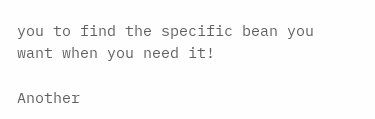you to find the specific bean you want when you need it!

Another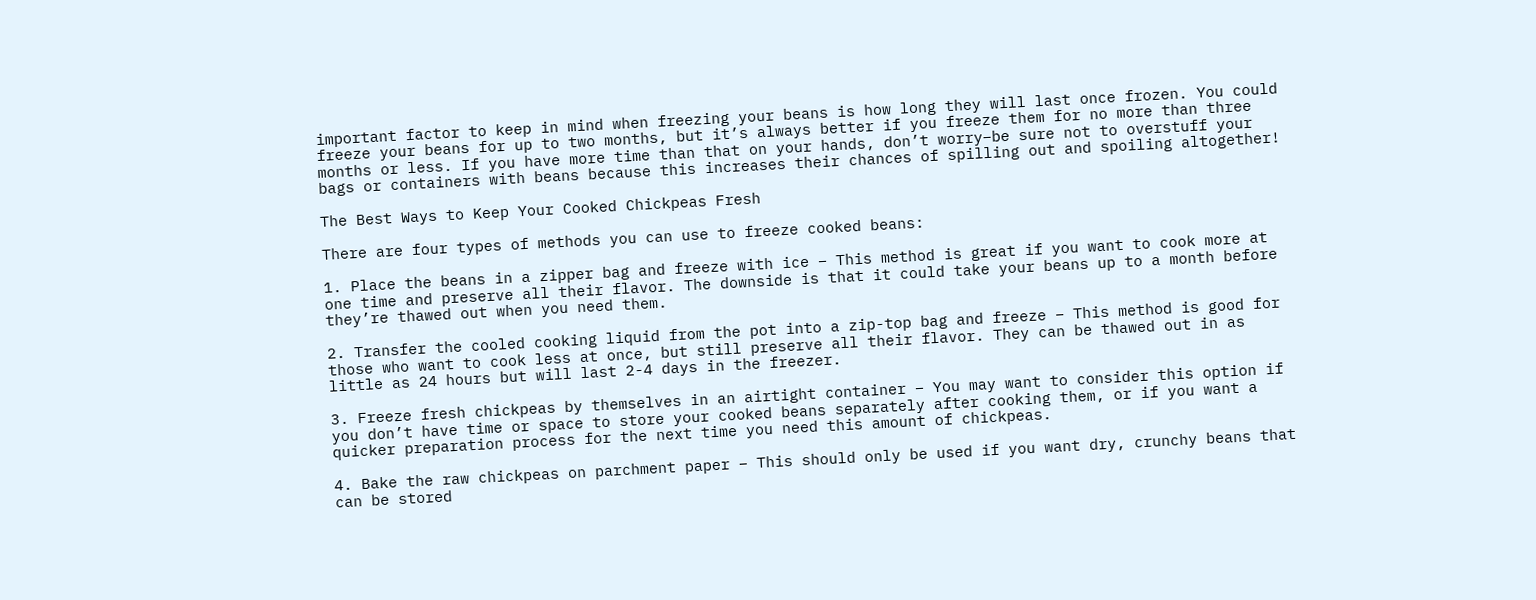important factor to keep in mind when freezing your beans is how long they will last once frozen. You could freeze your beans for up to two months, but it’s always better if you freeze them for no more than three months or less. If you have more time than that on your hands, don’t worry–be sure not to overstuff your bags or containers with beans because this increases their chances of spilling out and spoiling altogether!

The Best Ways to Keep Your Cooked Chickpeas Fresh

There are four types of methods you can use to freeze cooked beans:

1. Place the beans in a zipper bag and freeze with ice – This method is great if you want to cook more at one time and preserve all their flavor. The downside is that it could take your beans up to a month before they’re thawed out when you need them.

2. Transfer the cooled cooking liquid from the pot into a zip-top bag and freeze – This method is good for those who want to cook less at once, but still preserve all their flavor. They can be thawed out in as little as 24 hours but will last 2-4 days in the freezer.

3. Freeze fresh chickpeas by themselves in an airtight container – You may want to consider this option if you don’t have time or space to store your cooked beans separately after cooking them, or if you want a quicker preparation process for the next time you need this amount of chickpeas.

4. Bake the raw chickpeas on parchment paper – This should only be used if you want dry, crunchy beans that can be stored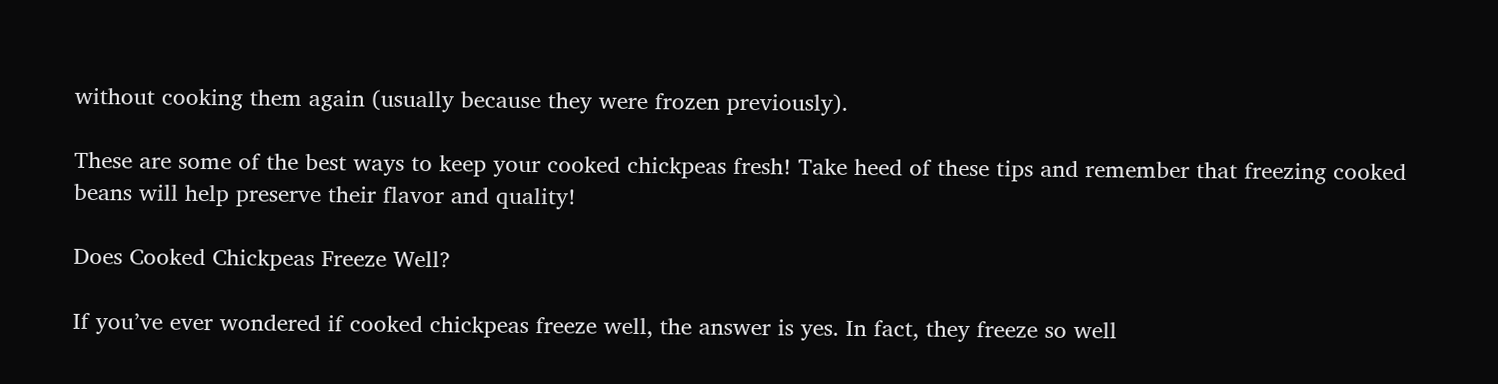without cooking them again (usually because they were frozen previously).

These are some of the best ways to keep your cooked chickpeas fresh! Take heed of these tips and remember that freezing cooked beans will help preserve their flavor and quality!

Does Cooked Chickpeas Freeze Well?

If you’ve ever wondered if cooked chickpeas freeze well, the answer is yes. In fact, they freeze so well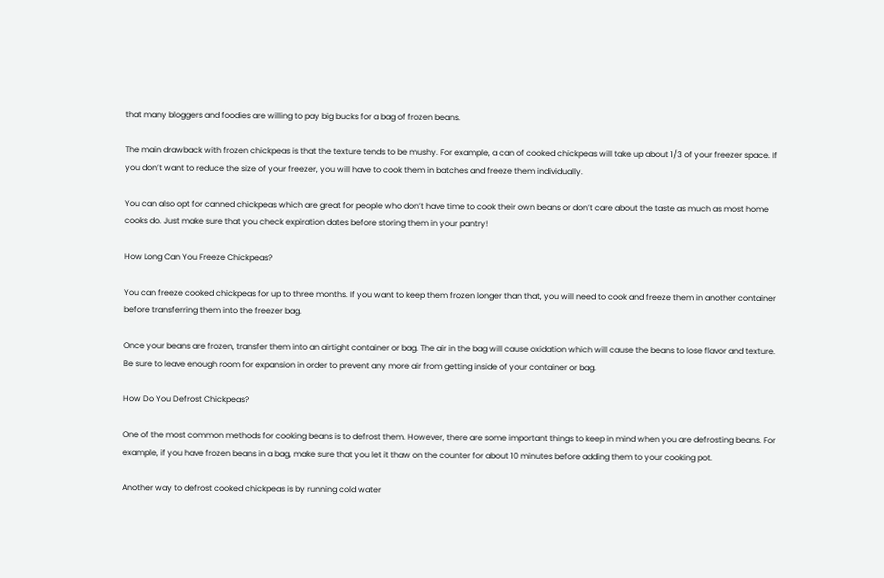that many bloggers and foodies are willing to pay big bucks for a bag of frozen beans.

The main drawback with frozen chickpeas is that the texture tends to be mushy. For example, a can of cooked chickpeas will take up about 1/3 of your freezer space. If you don’t want to reduce the size of your freezer, you will have to cook them in batches and freeze them individually.

You can also opt for canned chickpeas which are great for people who don’t have time to cook their own beans or don’t care about the taste as much as most home cooks do. Just make sure that you check expiration dates before storing them in your pantry!

How Long Can You Freeze Chickpeas?

You can freeze cooked chickpeas for up to three months. If you want to keep them frozen longer than that, you will need to cook and freeze them in another container before transferring them into the freezer bag.

Once your beans are frozen, transfer them into an airtight container or bag. The air in the bag will cause oxidation which will cause the beans to lose flavor and texture. Be sure to leave enough room for expansion in order to prevent any more air from getting inside of your container or bag.

How Do You Defrost Chickpeas?

One of the most common methods for cooking beans is to defrost them. However, there are some important things to keep in mind when you are defrosting beans. For example, if you have frozen beans in a bag, make sure that you let it thaw on the counter for about 10 minutes before adding them to your cooking pot.

Another way to defrost cooked chickpeas is by running cold water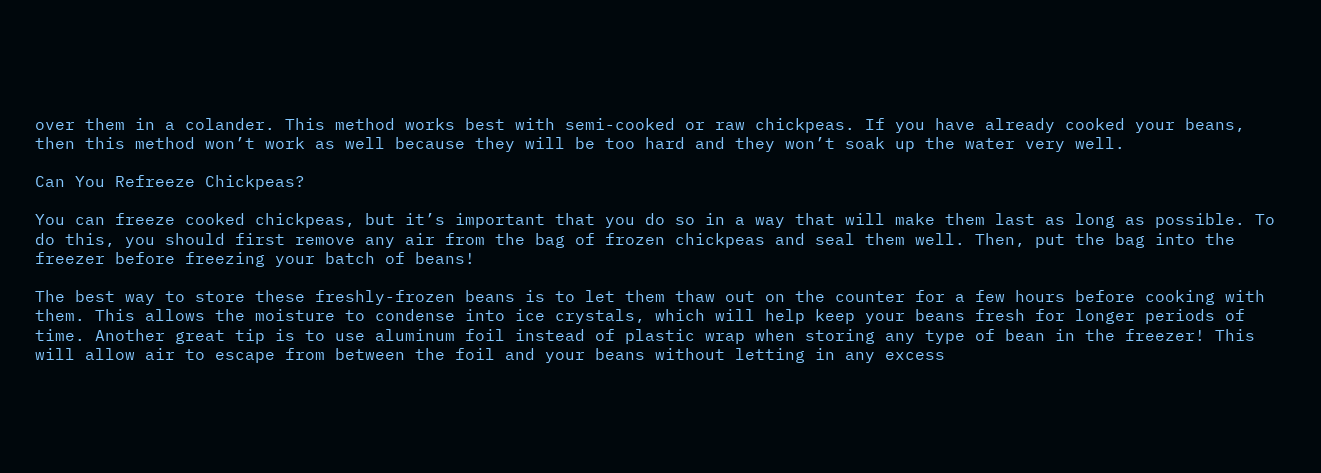over them in a colander. This method works best with semi-cooked or raw chickpeas. If you have already cooked your beans, then this method won’t work as well because they will be too hard and they won’t soak up the water very well.

Can You Refreeze Chickpeas?

You can freeze cooked chickpeas, but it’s important that you do so in a way that will make them last as long as possible. To do this, you should first remove any air from the bag of frozen chickpeas and seal them well. Then, put the bag into the freezer before freezing your batch of beans!

The best way to store these freshly-frozen beans is to let them thaw out on the counter for a few hours before cooking with them. This allows the moisture to condense into ice crystals, which will help keep your beans fresh for longer periods of time. Another great tip is to use aluminum foil instead of plastic wrap when storing any type of bean in the freezer! This will allow air to escape from between the foil and your beans without letting in any excess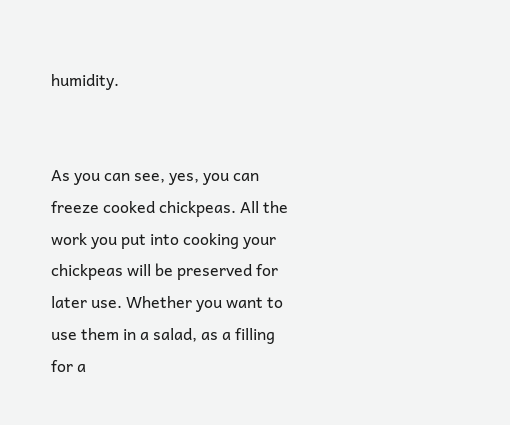humidity.


As you can see, yes, you can freeze cooked chickpeas. All the work you put into cooking your chickpeas will be preserved for later use. Whether you want to use them in a salad, as a filling for a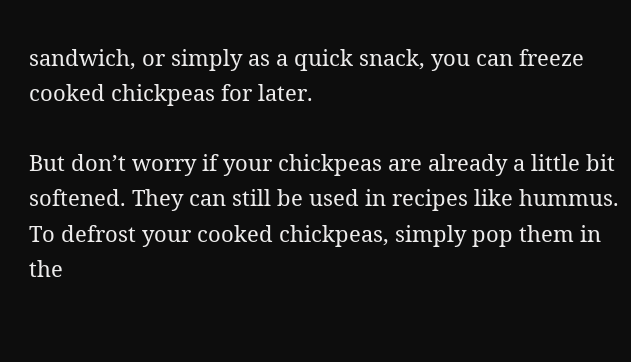sandwich, or simply as a quick snack, you can freeze cooked chickpeas for later.

But don’t worry if your chickpeas are already a little bit softened. They can still be used in recipes like hummus. To defrost your cooked chickpeas, simply pop them in the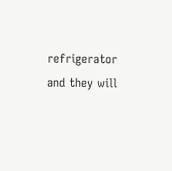refrigerator and they will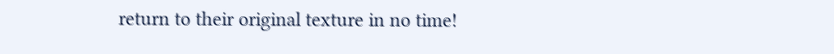return to their original texture in no time!